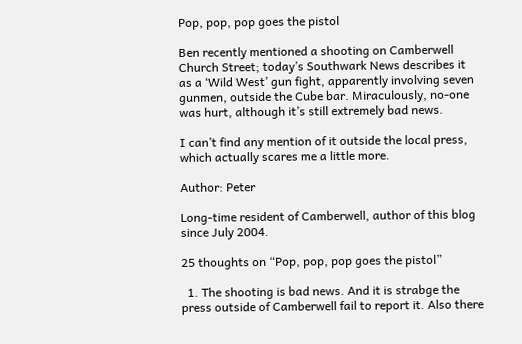Pop, pop, pop goes the pistol

Ben recently mentioned a shooting on Camberwell Church Street; today’s Southwark News describes it as a ‘Wild West’ gun fight, apparently involving seven gunmen, outside the Cube bar. Miraculously, no-one was hurt, although it’s still extremely bad news.

I can’t find any mention of it outside the local press, which actually scares me a little more.

Author: Peter

Long-time resident of Camberwell, author of this blog since July 2004.

25 thoughts on “Pop, pop, pop goes the pistol”

  1. The shooting is bad news. And it is strabge the press outside of Camberwell fail to report it. Also there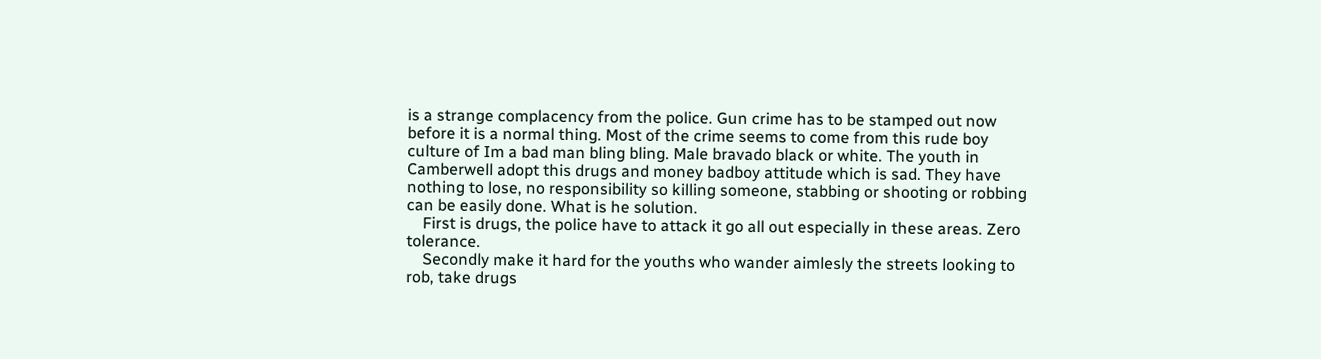is a strange complacency from the police. Gun crime has to be stamped out now before it is a normal thing. Most of the crime seems to come from this rude boy culture of Im a bad man bling bling. Male bravado black or white. The youth in Camberwell adopt this drugs and money badboy attitude which is sad. They have nothing to lose, no responsibility so killing someone, stabbing or shooting or robbing can be easily done. What is he solution.
    First is drugs, the police have to attack it go all out especially in these areas. Zero tolerance.
    Secondly make it hard for the youths who wander aimlesly the streets looking to rob, take drugs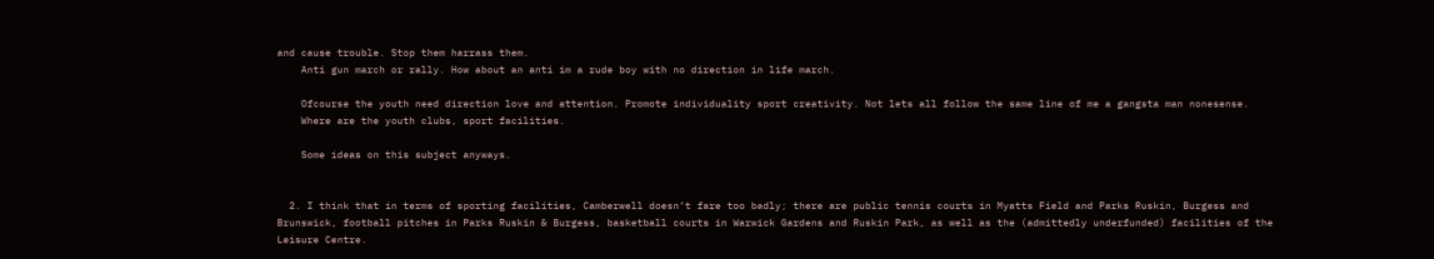and cause trouble. Stop them harrass them.
    Anti gun march or rally. How about an anti im a rude boy with no direction in life march.

    Ofcourse the youth need direction love and attention. Promote individuality sport creativity. Not lets all follow the same line of me a gangsta man nonesense.
    Where are the youth clubs, sport facilities.

    Some ideas on this subject anyways.


  2. I think that in terms of sporting facilities, Camberwell doesn’t fare too badly; there are public tennis courts in Myatts Field and Parks Ruskin, Burgess and Brunswick, football pitches in Parks Ruskin & Burgess, basketball courts in Warwick Gardens and Ruskin Park, as well as the (admittedly underfunded) facilities of the Leisure Centre.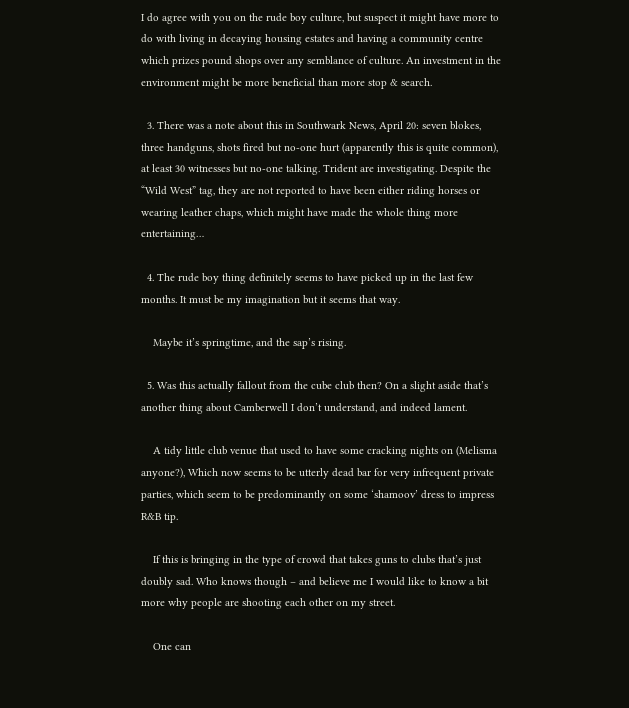I do agree with you on the rude boy culture, but suspect it might have more to do with living in decaying housing estates and having a community centre which prizes pound shops over any semblance of culture. An investment in the environment might be more beneficial than more stop & search.

  3. There was a note about this in Southwark News, April 20: seven blokes, three handguns, shots fired but no-one hurt (apparently this is quite common), at least 30 witnesses but no-one talking. Trident are investigating. Despite the “Wild West” tag, they are not reported to have been either riding horses or wearing leather chaps, which might have made the whole thing more entertaining…

  4. The rude boy thing definitely seems to have picked up in the last few months. It must be my imagination but it seems that way.

    Maybe it’s springtime, and the sap’s rising.

  5. Was this actually fallout from the cube club then? On a slight aside that’s another thing about Camberwell I don’t understand, and indeed lament.

    A tidy little club venue that used to have some cracking nights on (Melisma anyone?), Which now seems to be utterly dead bar for very infrequent private parties, which seem to be predominantly on some ‘shamoov’ dress to impress R&B tip.

    If this is bringing in the type of crowd that takes guns to clubs that’s just doubly sad. Who knows though – and believe me I would like to know a bit more why people are shooting each other on my street.

    One can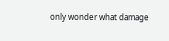only wonder what damage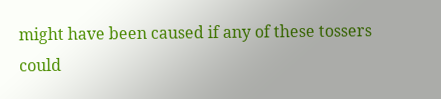might have been caused if any of these tossers could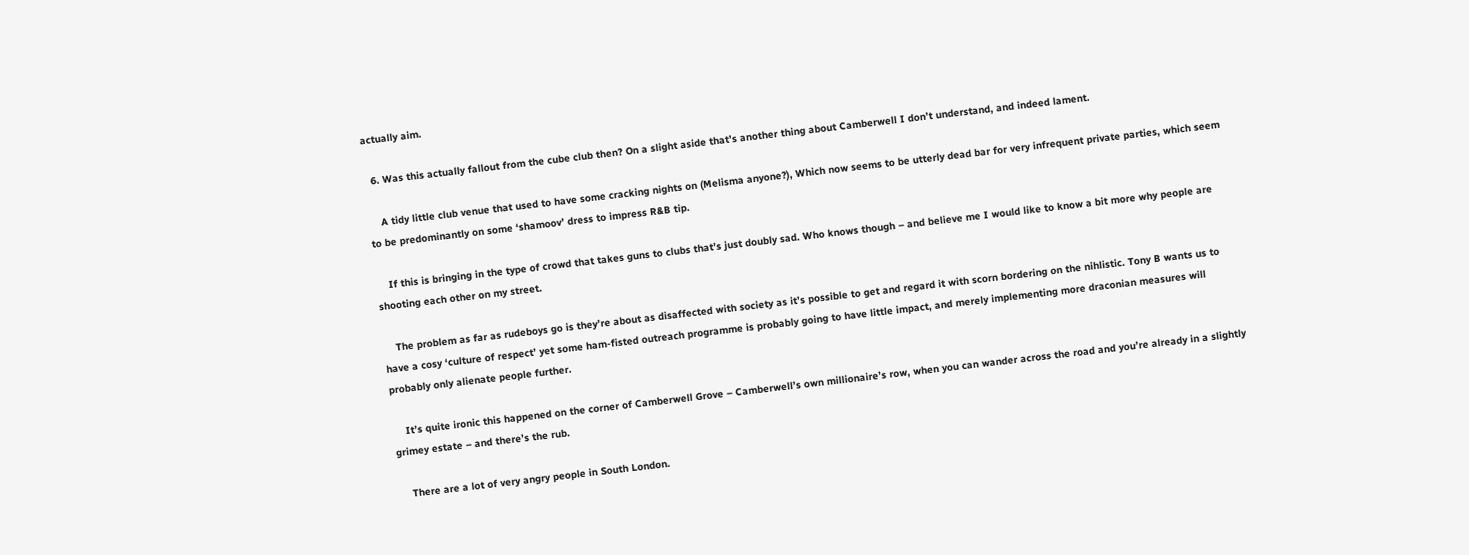actually aim.

  6. Was this actually fallout from the cube club then? On a slight aside that’s another thing about Camberwell I don’t understand, and indeed lament.

    A tidy little club venue that used to have some cracking nights on (Melisma anyone?), Which now seems to be utterly dead bar for very infrequent private parties, which seem to be predominantly on some ‘shamoov’ dress to impress R&B tip.

    If this is bringing in the type of crowd that takes guns to clubs that’s just doubly sad. Who knows though – and believe me I would like to know a bit more why people are shooting each other on my street.

    The problem as far as rudeboys go is they’re about as disaffected with society as it’s possible to get and regard it with scorn bordering on the nihlistic. Tony B wants us to have a cosy ‘culture of respect’ yet some ham-fisted outreach programme is probably going to have little impact, and merely implementing more draconian measures will probably only alienate people further.

    It’s quite ironic this happened on the corner of Camberwell Grove – Camberwell’s own millionaire’s row, when you can wander across the road and you’re already in a slightly grimey estate – and there’s the rub.

    There are a lot of very angry people in South London.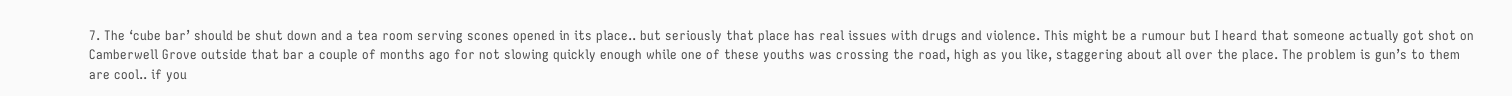7. The ‘cube bar’ should be shut down and a tea room serving scones opened in its place.. but seriously that place has real issues with drugs and violence. This might be a rumour but I heard that someone actually got shot on Camberwell Grove outside that bar a couple of months ago for not slowing quickly enough while one of these youths was crossing the road, high as you like, staggering about all over the place. The problem is gun’s to them are cool.. if you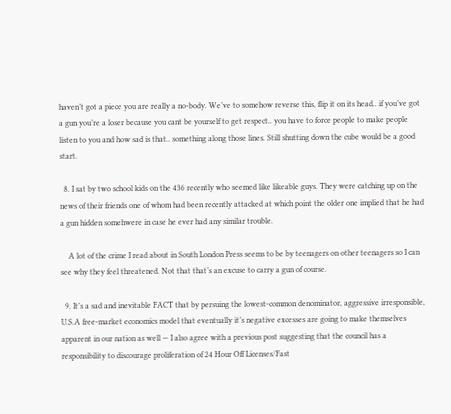haven’t got a piece you are really a no-body. We’ve to somehow reverse this, flip it on its head.. if you’ve got a gun you’re a loser because you cant be yourself to get respect.. you have to force people to make people listen to you and how sad is that.. something along those lines. Still shutting down the cube would be a good start.

  8. I sat by two school kids on the 436 recently who seemed like likeable guys. They were catching up on the news of their friends one of whom had been recently attacked at which point the older one implied that he had a gun hidden somehwere in case he ever had any similar trouble.

    A lot of the crime I read about in South London Press seems to be by teenagers on other teenagers so I can see why they feel threatened. Not that that’s an excuse to carry a gun of course.

  9. It’s a sad and inevitable FACT that by persuing the lowest-common denominator, aggressive irresponsible, U.S.A free-market economics model that eventually it’s negative excesses are going to make themselves apparent in our nation as well — I also agree with a previous post suggesting that the council has a responsibility to discourage proliferation of 24 Hour Off Licenses/Fast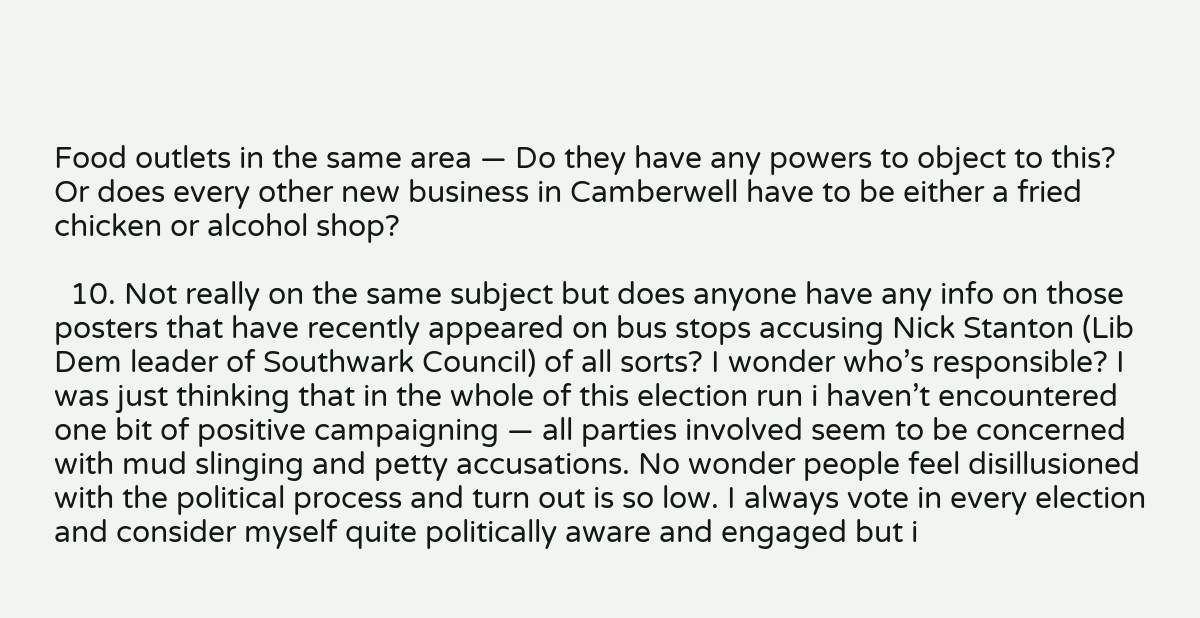Food outlets in the same area — Do they have any powers to object to this? Or does every other new business in Camberwell have to be either a fried chicken or alcohol shop?

  10. Not really on the same subject but does anyone have any info on those posters that have recently appeared on bus stops accusing Nick Stanton (Lib Dem leader of Southwark Council) of all sorts? I wonder who’s responsible? I was just thinking that in the whole of this election run i haven’t encountered one bit of positive campaigning — all parties involved seem to be concerned with mud slinging and petty accusations. No wonder people feel disillusioned with the political process and turn out is so low. I always vote in every election and consider myself quite politically aware and engaged but i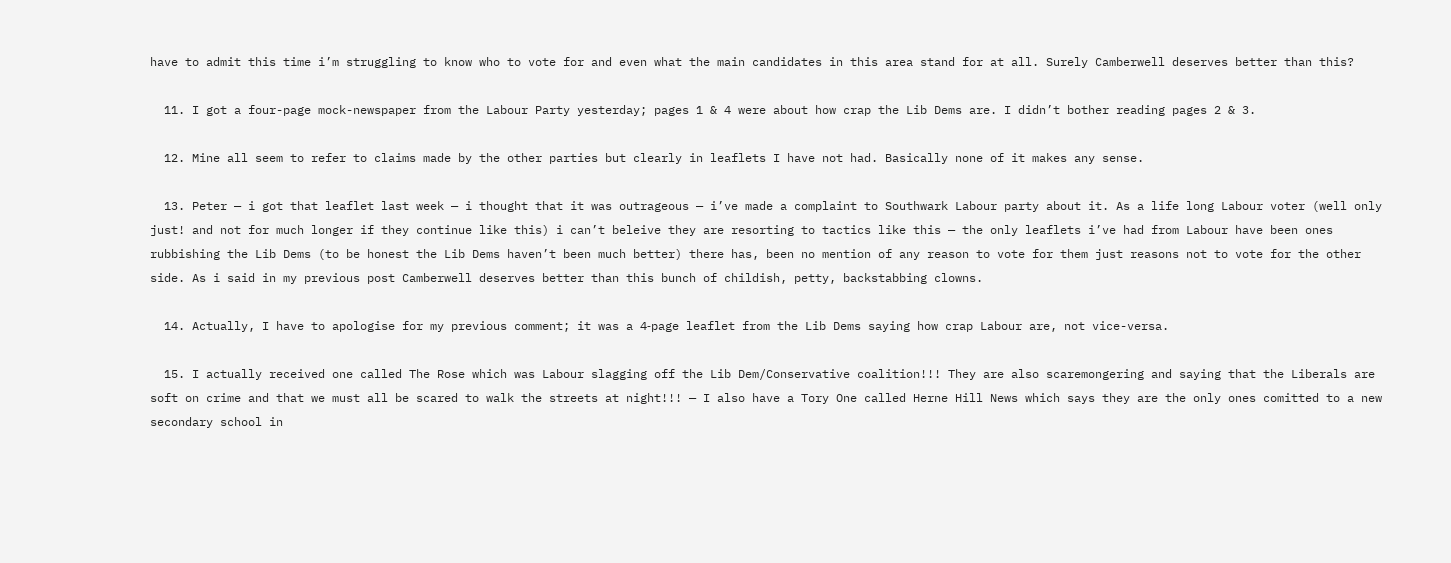have to admit this time i’m struggling to know who to vote for and even what the main candidates in this area stand for at all. Surely Camberwell deserves better than this?

  11. I got a four-page mock-newspaper from the Labour Party yesterday; pages 1 & 4 were about how crap the Lib Dems are. I didn’t bother reading pages 2 & 3.

  12. Mine all seem to refer to claims made by the other parties but clearly in leaflets I have not had. Basically none of it makes any sense.

  13. Peter — i got that leaflet last week — i thought that it was outrageous — i’ve made a complaint to Southwark Labour party about it. As a life long Labour voter (well only just! and not for much longer if they continue like this) i can’t beleive they are resorting to tactics like this — the only leaflets i’ve had from Labour have been ones rubbishing the Lib Dems (to be honest the Lib Dems haven’t been much better) there has, been no mention of any reason to vote for them just reasons not to vote for the other side. As i said in my previous post Camberwell deserves better than this bunch of childish, petty, backstabbing clowns.

  14. Actually, I have to apologise for my previous comment; it was a 4‑page leaflet from the Lib Dems saying how crap Labour are, not vice-versa.

  15. I actually received one called The Rose which was Labour slagging off the Lib Dem/Conservative coalition!!! They are also scaremongering and saying that the Liberals are soft on crime and that we must all be scared to walk the streets at night!!! — I also have a Tory One called Herne Hill News which says they are the only ones comitted to a new secondary school in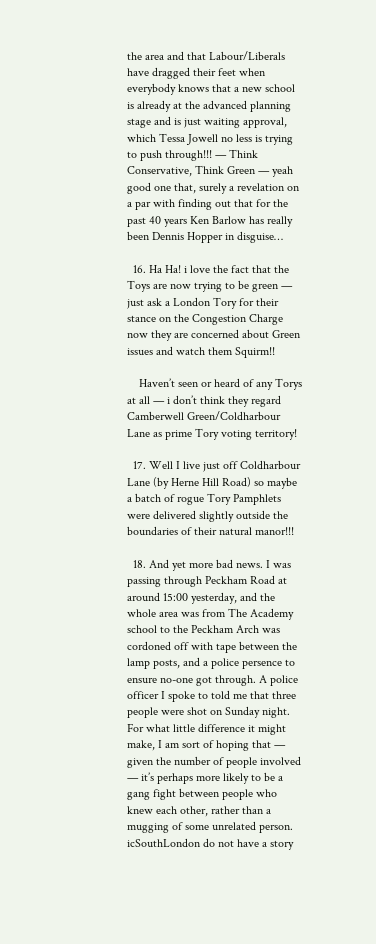the area and that Labour/Liberals have dragged their feet when everybody knows that a new school is already at the advanced planning stage and is just waiting approval, which Tessa Jowell no less is trying to push through!!! — Think Conservative, Think Green — yeah good one that, surely a revelation on a par with finding out that for the past 40 years Ken Barlow has really been Dennis Hopper in disguise…

  16. Ha Ha! i love the fact that the Toys are now trying to be green — just ask a London Tory for their stance on the Congestion Charge now they are concerned about Green issues and watch them Squirm!!

    Haven’t seen or heard of any Torys at all — i don’t think they regard Camberwell Green/Coldharbour Lane as prime Tory voting territory!

  17. Well I live just off Coldharbour Lane (by Herne Hill Road) so maybe a batch of rogue Tory Pamphlets were delivered slightly outside the boundaries of their natural manor!!!

  18. And yet more bad news. I was passing through Peckham Road at around 15:00 yesterday, and the whole area was from The Academy school to the Peckham Arch was cordoned off with tape between the lamp posts, and a police persence to ensure no-one got through. A police officer I spoke to told me that three people were shot on Sunday night. For what little difference it might make, I am sort of hoping that — given the number of people involved — it’s perhaps more likely to be a gang fight between people who knew each other, rather than a mugging of some unrelated person. icSouthLondon do not have a story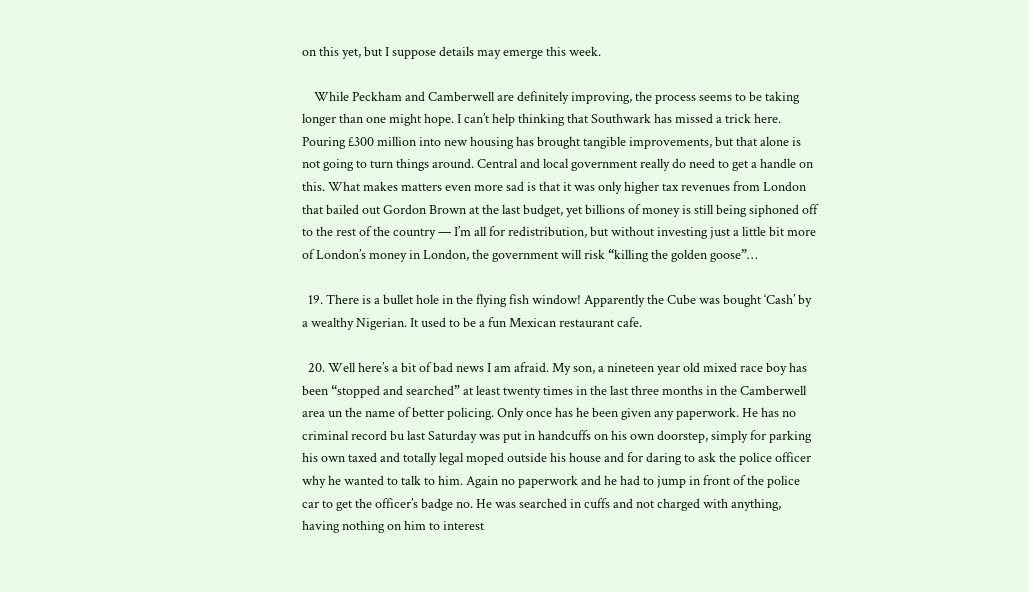on this yet, but I suppose details may emerge this week.

    While Peckham and Camberwell are definitely improving, the process seems to be taking longer than one might hope. I can’t help thinking that Southwark has missed a trick here. Pouring £300 million into new housing has brought tangible improvements, but that alone is not going to turn things around. Central and local government really do need to get a handle on this. What makes matters even more sad is that it was only higher tax revenues from London that bailed out Gordon Brown at the last budget, yet billions of money is still being siphoned off to the rest of the country — I’m all for redistribution, but without investing just a little bit more of London’s money in London, the government will risk “killing the golden goose”…

  19. There is a bullet hole in the flying fish window! Apparently the Cube was bought ‘Cash’ by a wealthy Nigerian. It used to be a fun Mexican restaurant cafe.

  20. Well here’s a bit of bad news I am afraid. My son, a nineteen year old mixed race boy has been “stopped and searched” at least twenty times in the last three months in the Camberwell area un the name of better policing. Only once has he been given any paperwork. He has no criminal record bu last Saturday was put in handcuffs on his own doorstep, simply for parking his own taxed and totally legal moped outside his house and for daring to ask the police officer why he wanted to talk to him. Again no paperwork and he had to jump in front of the police car to get the officer’s badge no. He was searched in cuffs and not charged with anything, having nothing on him to interest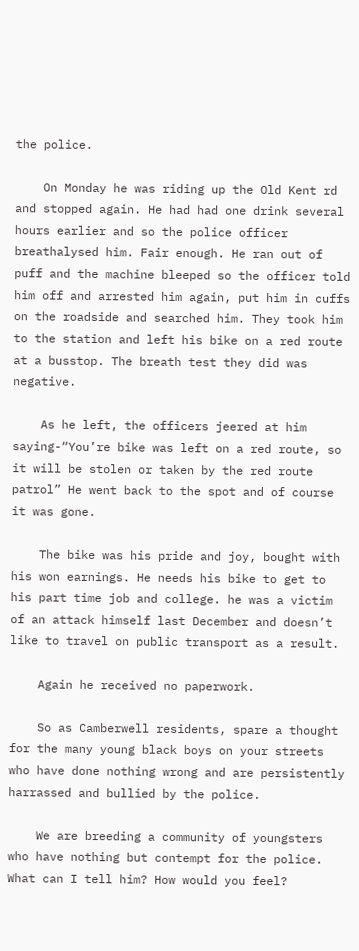the police.

    On Monday he was riding up the Old Kent rd and stopped again. He had had one drink several hours earlier and so the police officer breathalysed him. Fair enough. He ran out of puff and the machine bleeped so the officer told him off and arrested him again, put him in cuffs on the roadside and searched him. They took him to the station and left his bike on a red route at a busstop. The breath test they did was negative.

    As he left, the officers jeered at him saying-“You’re bike was left on a red route, so it will be stolen or taken by the red route patrol” He went back to the spot and of course it was gone.

    The bike was his pride and joy, bought with his won earnings. He needs his bike to get to his part time job and college. he was a victim of an attack himself last December and doesn’t like to travel on public transport as a result.

    Again he received no paperwork.

    So as Camberwell residents, spare a thought for the many young black boys on your streets who have done nothing wrong and are persistently harrassed and bullied by the police.

    We are breeding a community of youngsters who have nothing but contempt for the police. What can I tell him? How would you feel?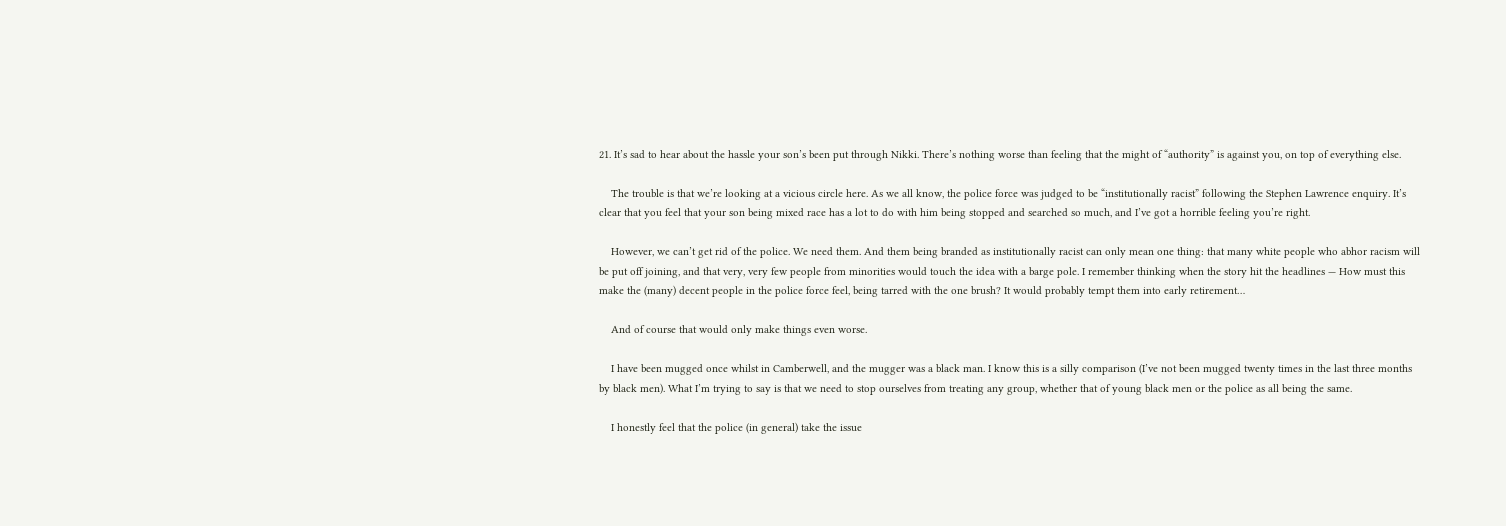21. It’s sad to hear about the hassle your son’s been put through Nikki. There’s nothing worse than feeling that the might of “authority” is against you, on top of everything else.

    The trouble is that we’re looking at a vicious circle here. As we all know, the police force was judged to be “institutionally racist” following the Stephen Lawrence enquiry. It’s clear that you feel that your son being mixed race has a lot to do with him being stopped and searched so much, and I’ve got a horrible feeling you’re right.

    However, we can’t get rid of the police. We need them. And them being branded as institutionally racist can only mean one thing: that many white people who abhor racism will be put off joining, and that very, very few people from minorities would touch the idea with a barge pole. I remember thinking when the story hit the headlines — How must this make the (many) decent people in the police force feel, being tarred with the one brush? It would probably tempt them into early retirement…

    And of course that would only make things even worse.

    I have been mugged once whilst in Camberwell, and the mugger was a black man. I know this is a silly comparison (I’ve not been mugged twenty times in the last three months by black men). What I’m trying to say is that we need to stop ourselves from treating any group, whether that of young black men or the police as all being the same.

    I honestly feel that the police (in general) take the issue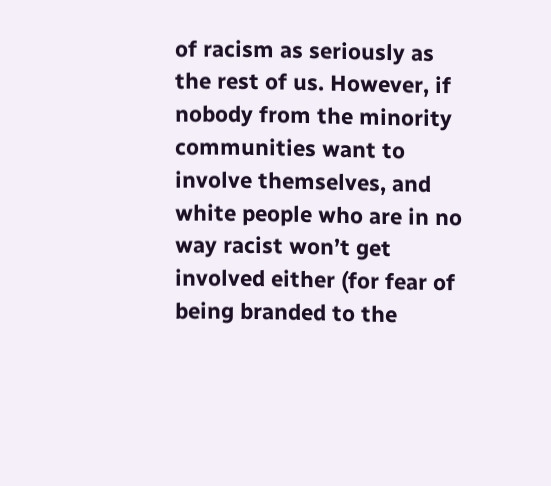of racism as seriously as the rest of us. However, if nobody from the minority communities want to involve themselves, and white people who are in no way racist won’t get involved either (for fear of being branded to the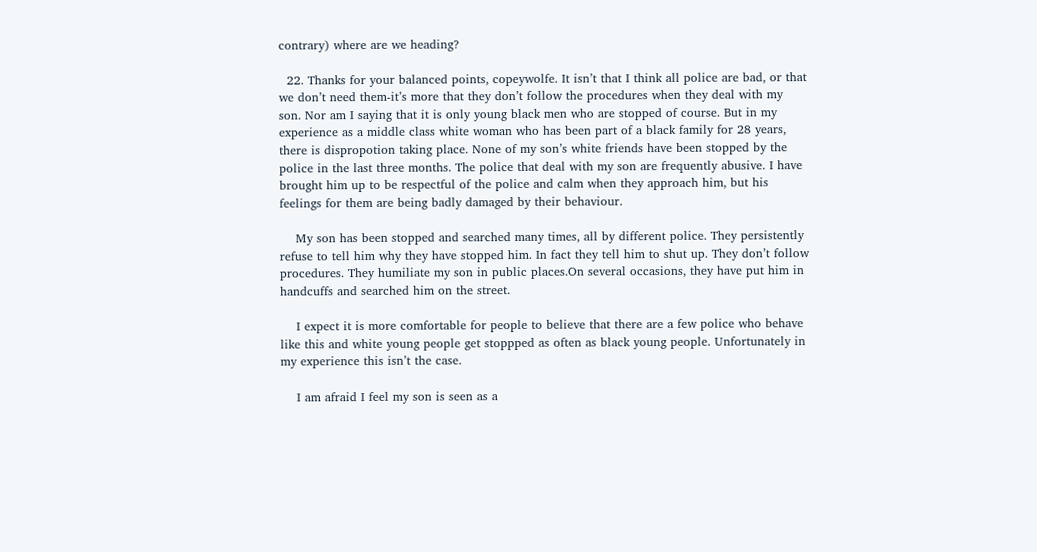contrary) where are we heading?

  22. Thanks for your balanced points, copeywolfe. It isn’t that I think all police are bad, or that we don’t need them-it’s more that they don’t follow the procedures when they deal with my son. Nor am I saying that it is only young black men who are stopped of course. But in my experience as a middle class white woman who has been part of a black family for 28 years, there is dispropotion taking place. None of my son’s white friends have been stopped by the police in the last three months. The police that deal with my son are frequently abusive. I have brought him up to be respectful of the police and calm when they approach him, but his feelings for them are being badly damaged by their behaviour.

    My son has been stopped and searched many times, all by different police. They persistently refuse to tell him why they have stopped him. In fact they tell him to shut up. They don’t follow procedures. They humiliate my son in public places.On several occasions, they have put him in handcuffs and searched him on the street.

    I expect it is more comfortable for people to believe that there are a few police who behave like this and white young people get stoppped as often as black young people. Unfortunately in my experience this isn’t the case.

    I am afraid I feel my son is seen as a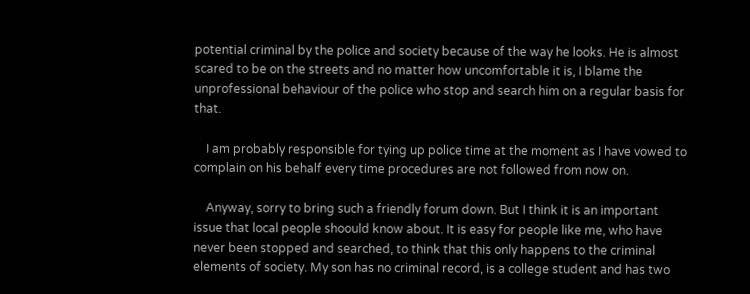potential criminal by the police and society because of the way he looks. He is almost scared to be on the streets and no matter how uncomfortable it is, I blame the unprofessional behaviour of the police who stop and search him on a regular basis for that.

    I am probably responsible for tying up police time at the moment as I have vowed to complain on his behalf every time procedures are not followed from now on.

    Anyway, sorry to bring such a friendly forum down. But I think it is an important issue that local people shoould know about. It is easy for people like me, who have never been stopped and searched, to think that this only happens to the criminal elements of society. My son has no criminal record, is a college student and has two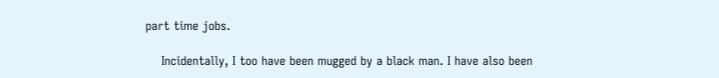part time jobs.

    Incidentally, I too have been mugged by a black man. I have also been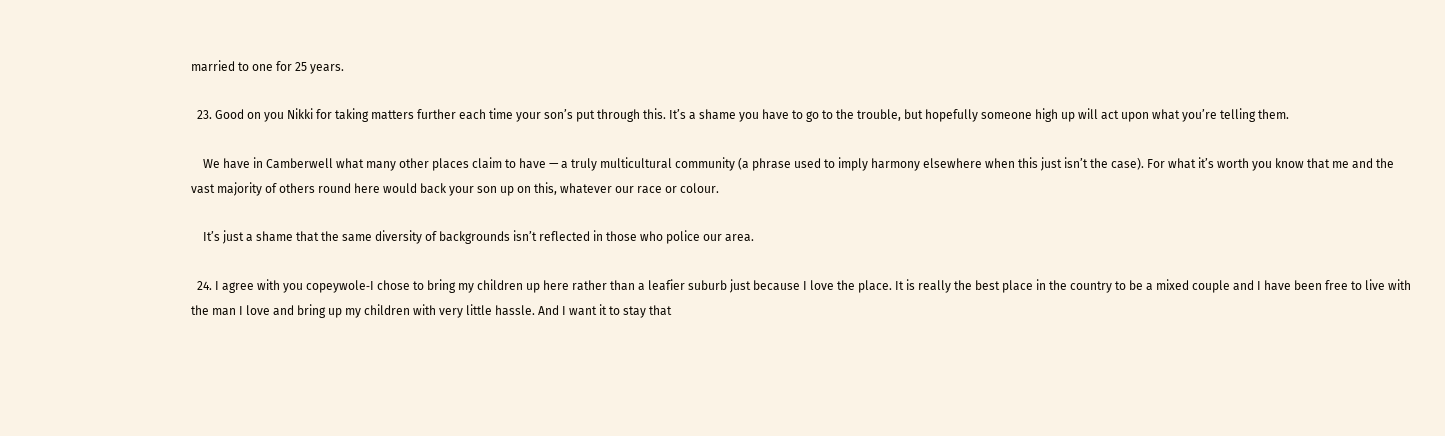married to one for 25 years.

  23. Good on you Nikki for taking matters further each time your son’s put through this. It’s a shame you have to go to the trouble, but hopefully someone high up will act upon what you’re telling them.

    We have in Camberwell what many other places claim to have — a truly multicultural community (a phrase used to imply harmony elsewhere when this just isn’t the case). For what it’s worth you know that me and the vast majority of others round here would back your son up on this, whatever our race or colour.

    It’s just a shame that the same diversity of backgrounds isn’t reflected in those who police our area.

  24. I agree with you copeywole‑I chose to bring my children up here rather than a leafier suburb just because I love the place. It is really the best place in the country to be a mixed couple and I have been free to live with the man I love and bring up my children with very little hassle. And I want it to stay that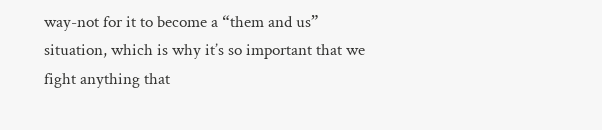way-not for it to become a “them and us” situation, which is why it’s so important that we fight anything that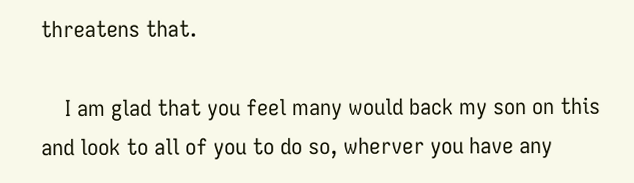threatens that.

    I am glad that you feel many would back my son on this and look to all of you to do so, wherver you have any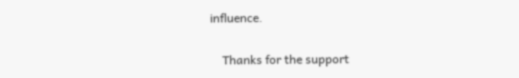influence.

    Thanks for the support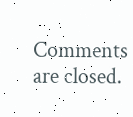Comments are closed.